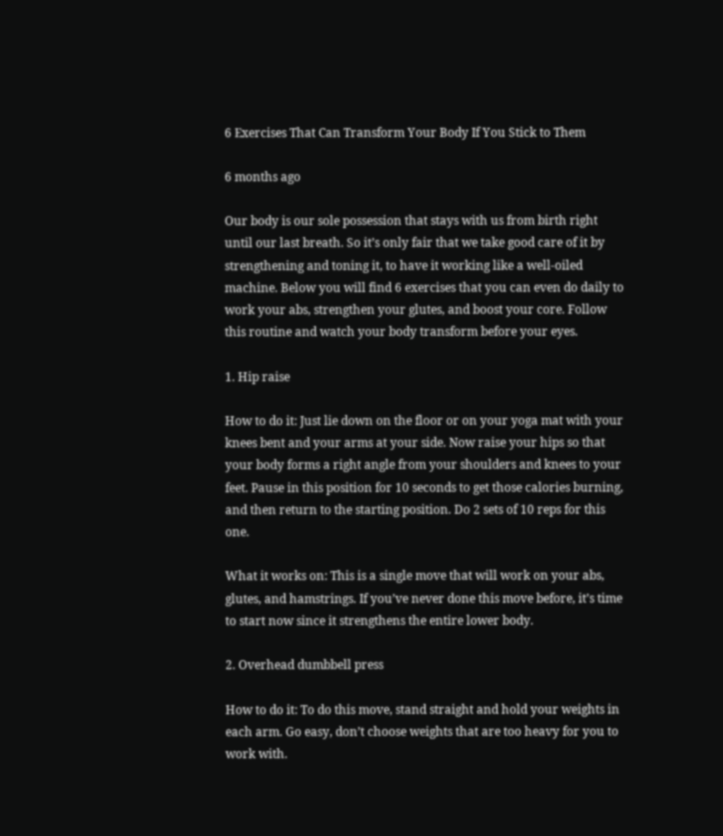6 Exercises That Can Transform Your Body If You Stick to Them

6 months ago

Our body is our sole possession that stays with us from birth right until our last breath. So it’s only fair that we take good care of it by strengthening and toning it, to have it working like a well-oiled machine. Below you will find 6 exercises that you can even do daily to work your abs, strengthen your glutes, and boost your core. Follow this routine and watch your body transform before your eyes.

1. Hip raise

How to do it: Just lie down on the floor or on your yoga mat with your knees bent and your arms at your side. Now raise your hips so that your body forms a right angle from your shoulders and knees to your feet. Pause in this position for 10 seconds to get those calories burning, and then return to the starting position. Do 2 sets of 10 reps for this one.

What it works on: This is a single move that will work on your abs, glutes, and hamstrings. If you’ve never done this move before, it’s time to start now since it strengthens the entire lower body.

2. Overhead dumbbell press

How to do it: To do this move, stand straight and hold your weights in each arm. Go easy, don’t choose weights that are too heavy for you to work with.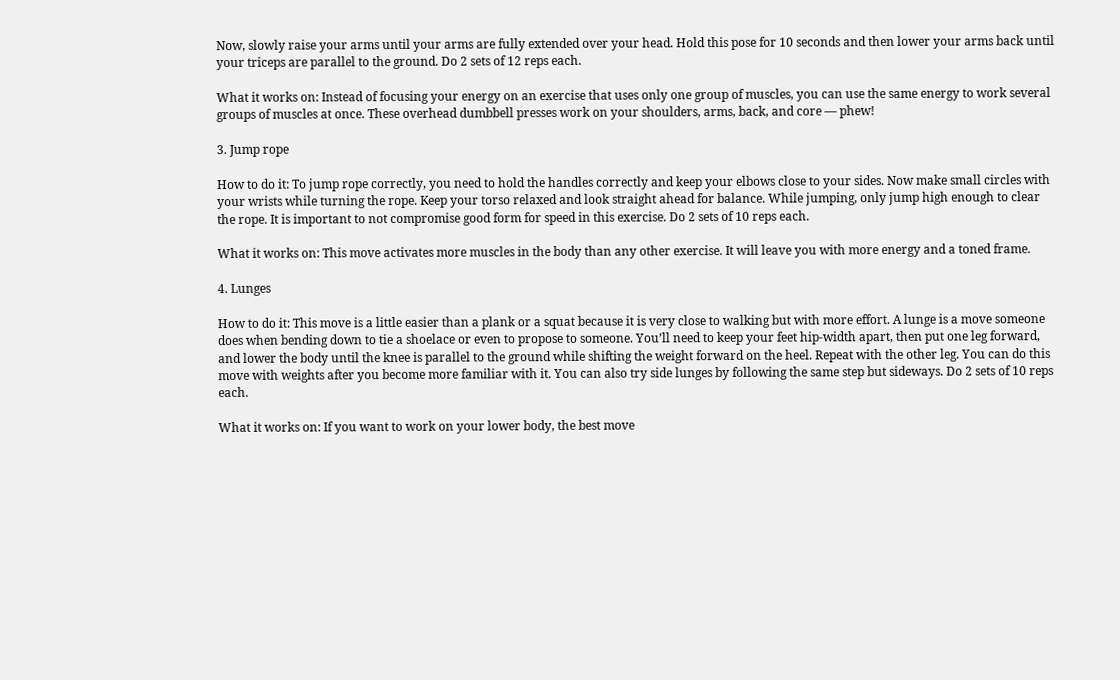Now, slowly raise your arms until your arms are fully extended over your head. Hold this pose for 10 seconds and then lower your arms back until your triceps are parallel to the ground. Do 2 sets of 12 reps each.

What it works on: Instead of focusing your energy on an exercise that uses only one group of muscles, you can use the same energy to work several groups of muscles at once. These overhead dumbbell presses work on your shoulders, arms, back, and core — phew!

3. Jump rope

How to do it: To jump rope correctly, you need to hold the handles correctly and keep your elbows close to your sides. Now make small circles with your wrists while turning the rope. Keep your torso relaxed and look straight ahead for balance. While jumping, only jump high enough to clear the rope. It is important to not compromise good form for speed in this exercise. Do 2 sets of 10 reps each.

What it works on: This move activates more muscles in the body than any other exercise. It will leave you with more energy and a toned frame.

4. Lunges

How to do it: This move is a little easier than a plank or a squat because it is very close to walking but with more effort. A lunge is a move someone does when bending down to tie a shoelace or even to propose to someone. You’ll need to keep your feet hip-width apart, then put one leg forward, and lower the body until the knee is parallel to the ground while shifting the weight forward on the heel. Repeat with the other leg. You can do this move with weights after you become more familiar with it. You can also try side lunges by following the same step but sideways. Do 2 sets of 10 reps each.

What it works on: If you want to work on your lower body, the best move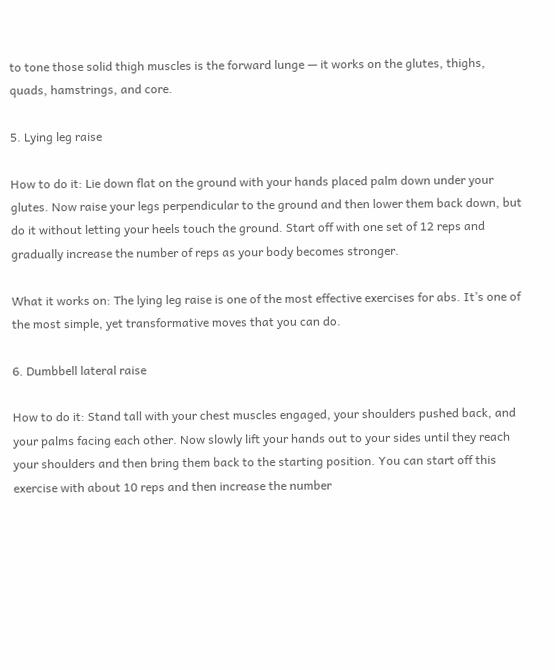to tone those solid thigh muscles is the forward lunge — it works on the glutes, thighs, quads, hamstrings, and core.

5. Lying leg raise

How to do it: Lie down flat on the ground with your hands placed palm down under your glutes. Now raise your legs perpendicular to the ground and then lower them back down, but do it without letting your heels touch the ground. Start off with one set of 12 reps and gradually increase the number of reps as your body becomes stronger.

What it works on: The lying leg raise is one of the most effective exercises for abs. It’s one of the most simple, yet transformative moves that you can do.

6. Dumbbell lateral raise

How to do it: Stand tall with your chest muscles engaged, your shoulders pushed back, and your palms facing each other. Now slowly lift your hands out to your sides until they reach your shoulders and then bring them back to the starting position. You can start off this exercise with about 10 reps and then increase the number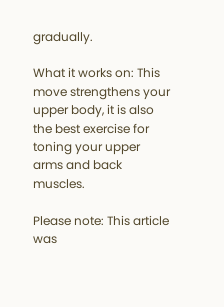gradually.

What it works on: This move strengthens your upper body, it is also the best exercise for toning your upper arms and back muscles.

Please note: This article was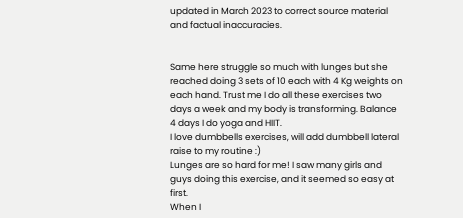updated in March 2023 to correct source material and factual inaccuracies.


Same here struggle so much with lunges but she reached doing 3 sets of 10 each with 4 Kg weights on each hand. Trust me I do all these exercises two days a week and my body is transforming. Balance 4 days I do yoga and HIIT.
I love dumbbells exercises, will add dumbbell lateral raise to my routine :)
Lunges are so hard for me! I saw many girls and guys doing this exercise, and it seemed so easy at first.
When I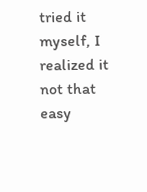tried it myself, I realized it not that easy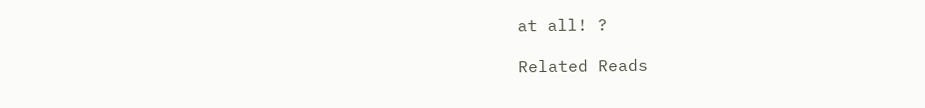at all! ?

Related Reads